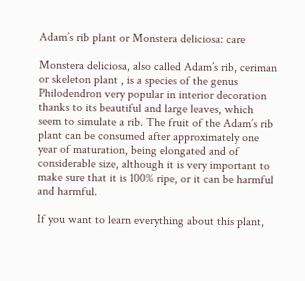Adam’s rib plant or Monstera deliciosa: care

Monstera deliciosa, also called Adam’s rib, ceriman or skeleton plant , is a species of the genus Philodendron very popular in interior decoration thanks to its beautiful and large leaves, which seem to simulate a rib. The fruit of the Adam’s rib plant can be consumed after approximately one year of maturation, being elongated and of considerable size, although it is very important to make sure that it is 100% ripe, or it can be harmful and harmful.

If you want to learn everything about this plant,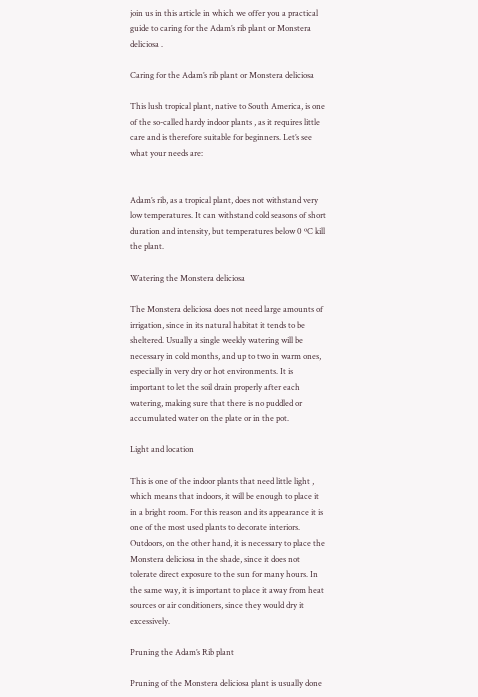join us in this article in which we offer you a practical guide to caring for the Adam’s rib plant or Monstera deliciosa .

Caring for the Adam’s rib plant or Monstera deliciosa

This lush tropical plant, native to South America, is one of the so-called hardy indoor plants , as it requires little care and is therefore suitable for beginners. Let’s see what your needs are:


Adam’s rib, as a tropical plant, does not withstand very low temperatures. It can withstand cold seasons of short duration and intensity, but temperatures below 0 ºC kill the plant.

Watering the Monstera deliciosa

The Monstera deliciosa does not need large amounts of irrigation, since in its natural habitat it tends to be sheltered. Usually a single weekly watering will be necessary in cold months, and up to two in warm ones, especially in very dry or hot environments. It is important to let the soil drain properly after each watering, making sure that there is no puddled or accumulated water on the plate or in the pot.

Light and location

This is one of the indoor plants that need little light , which means that indoors, it will be enough to place it in a bright room. For this reason and its appearance it is one of the most used plants to decorate interiors. Outdoors, on the other hand, it is necessary to place the Monstera deliciosa in the shade, since it does not tolerate direct exposure to the sun for many hours. In the same way, it is important to place it away from heat sources or air conditioners, since they would dry it excessively.

Pruning the Adam’s Rib plant

Pruning of the Monstera deliciosa plant is usually done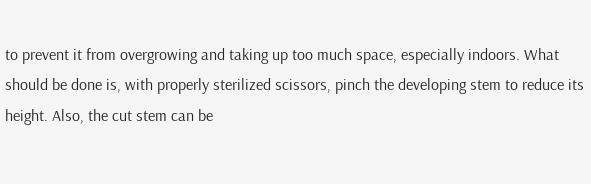to prevent it from overgrowing and taking up too much space, especially indoors. What should be done is, with properly sterilized scissors, pinch the developing stem to reduce its height. Also, the cut stem can be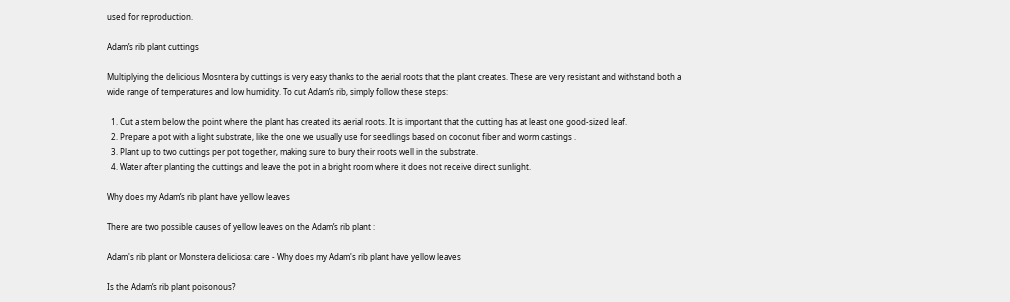used for reproduction.

Adam’s rib plant cuttings

Multiplying the delicious Mosntera by cuttings is very easy thanks to the aerial roots that the plant creates. These are very resistant and withstand both a wide range of temperatures and low humidity. To cut Adam’s rib, simply follow these steps:

  1. Cut a stem below the point where the plant has created its aerial roots. It is important that the cutting has at least one good-sized leaf.
  2. Prepare a pot with a light substrate, like the one we usually use for seedlings based on coconut fiber and worm castings .
  3. Plant up to two cuttings per pot together, making sure to bury their roots well in the substrate.
  4. Water after planting the cuttings and leave the pot in a bright room where it does not receive direct sunlight.

Why does my Adam’s rib plant have yellow leaves

There are two possible causes of yellow leaves on the Adam’s rib plant :

Adam's rib plant or Monstera deliciosa: care - Why does my Adam's rib plant have yellow leaves

Is the Adam’s rib plant poisonous?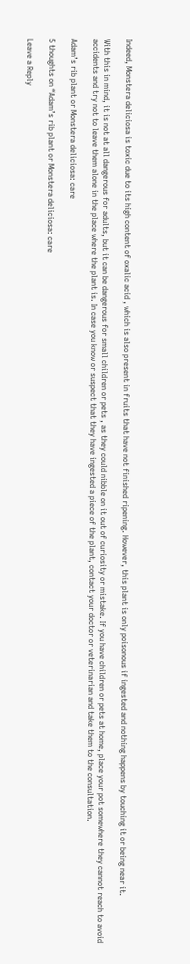Indeed, Monstera deliciosa is toxic due to its high content of oxalic acid , which is also present in fruits that have not finished ripening. However, this plant is only poisonous if ingested and nothing happens by touching it or being near it.

With this in mind, it is not at all dangerous for adults, but it can be dangerous for small children or pets , as they could nibble on it out of curiosity or mistake. If you have children or pets at home, place your pot somewhere they cannot reach to avoid accidents and try not to leave them alone in the place where the plant is. In case you know or suspect that they have ingested a piece of the plant, contact your doctor or veterinarian and take them to the consultation.

Adam’s rib plant or Monstera deliciosa: care

5 thoughts on “Adam’s rib plant or Monstera deliciosa: care

Leave a Reply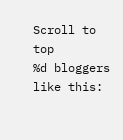Scroll to top
%d bloggers like this: